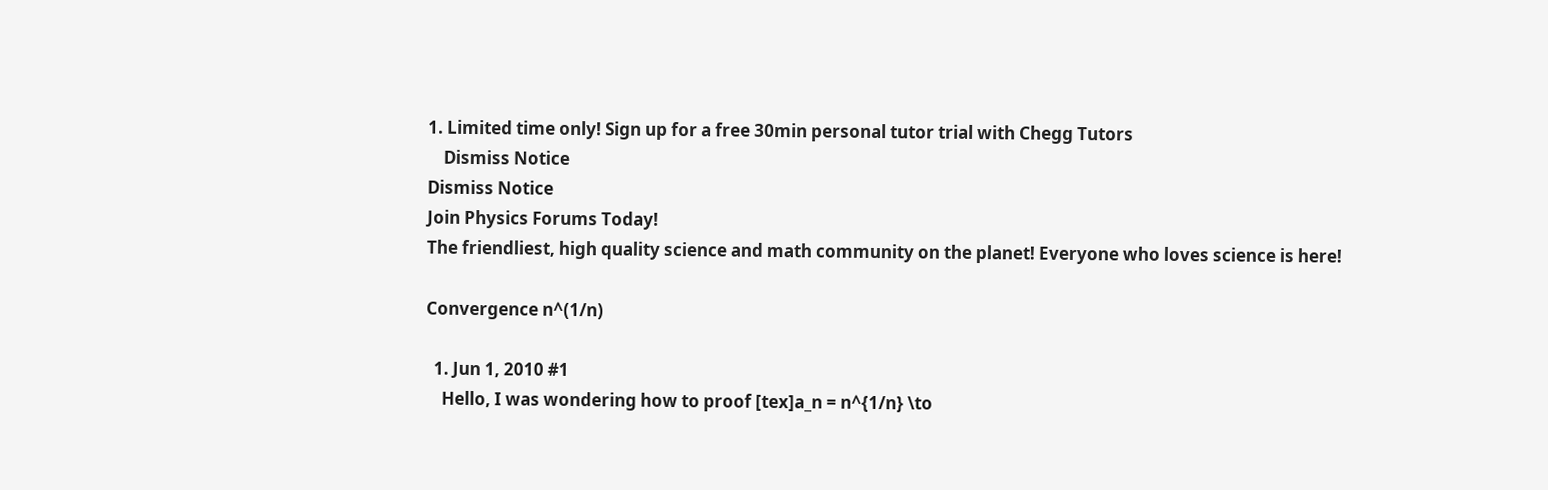1. Limited time only! Sign up for a free 30min personal tutor trial with Chegg Tutors
    Dismiss Notice
Dismiss Notice
Join Physics Forums Today!
The friendliest, high quality science and math community on the planet! Everyone who loves science is here!

Convergence n^(1/n)

  1. Jun 1, 2010 #1
    Hello, I was wondering how to proof [tex]a_n = n^{1/n} \to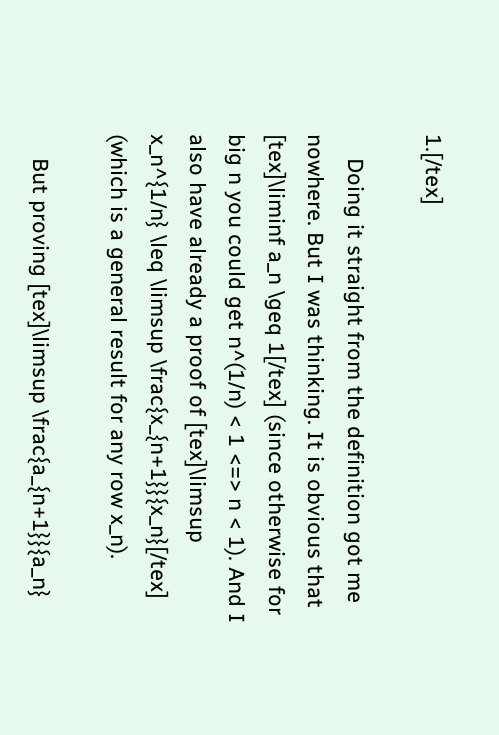1.[/tex]

    Doing it straight from the definition got me nowhere. But I was thinking. It is obvious that [tex]\liminf a_n \geq 1[/tex] (since otherwise for big n you could get n^(1/n) < 1 <=> n < 1). And I also have already a proof of [tex]\limsup x_n^{1/n} \leq \limsup \frac{x_{n+1}}{x_n}[/tex] (which is a general result for any row x_n).

    But proving [tex]\limsup \frac{a_{n+1}}{a_n}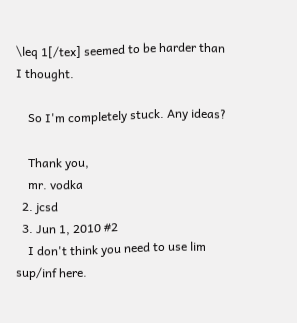\leq 1[/tex] seemed to be harder than I thought.

    So I'm completely stuck. Any ideas?

    Thank you,
    mr. vodka
  2. jcsd
  3. Jun 1, 2010 #2
    I don't think you need to use lim sup/inf here.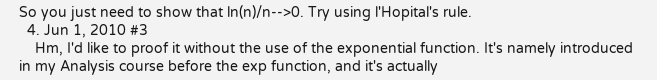So you just need to show that ln(n)/n-->0. Try using l'Hopital's rule.
  4. Jun 1, 2010 #3
    Hm, I'd like to proof it without the use of the exponential function. It's namely introduced in my Analysis course before the exp function, and it's actually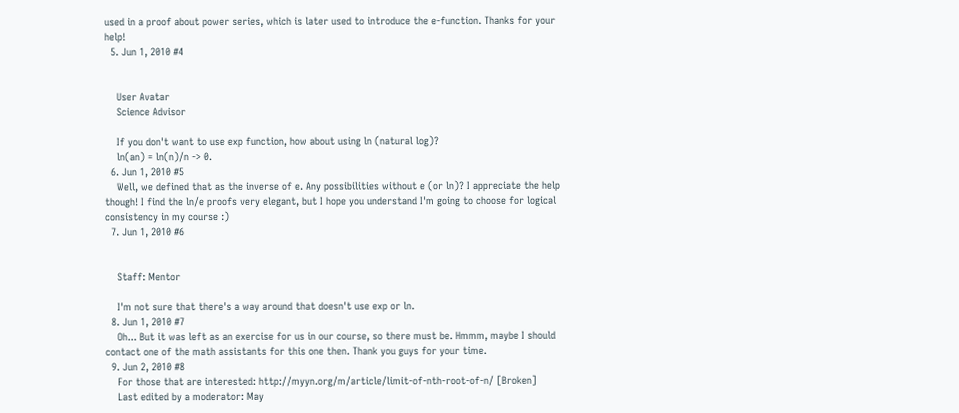used in a proof about power series, which is later used to introduce the e-function. Thanks for your help!
  5. Jun 1, 2010 #4


    User Avatar
    Science Advisor

    If you don't want to use exp function, how about using ln (natural log)?
    ln(an) = ln(n)/n -> 0.
  6. Jun 1, 2010 #5
    Well, we defined that as the inverse of e. Any possibilities without e (or ln)? I appreciate the help though! I find the ln/e proofs very elegant, but I hope you understand I'm going to choose for logical consistency in my course :)
  7. Jun 1, 2010 #6


    Staff: Mentor

    I'm not sure that there's a way around that doesn't use exp or ln.
  8. Jun 1, 2010 #7
    Oh... But it was left as an exercise for us in our course, so there must be. Hmmm, maybe I should contact one of the math assistants for this one then. Thank you guys for your time.
  9. Jun 2, 2010 #8
    For those that are interested: http://myyn.org/m/article/limit-of-nth-root-of-n/ [Broken]
    Last edited by a moderator: May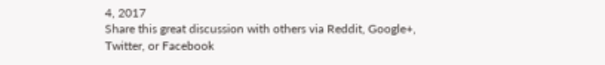4, 2017
Share this great discussion with others via Reddit, Google+, Twitter, or Facebook